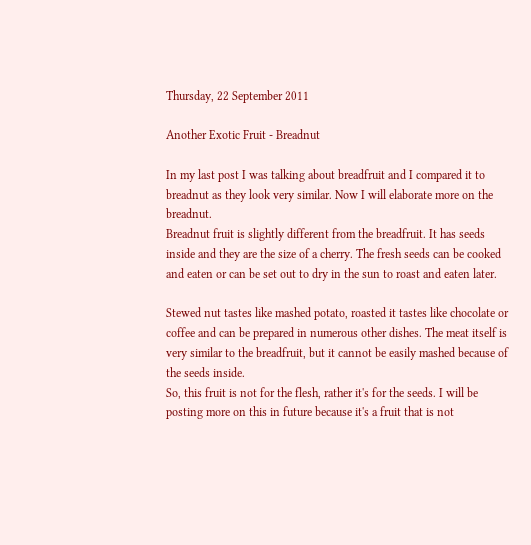Thursday, 22 September 2011

Another Exotic Fruit - Breadnut

In my last post I was talking about breadfruit and I compared it to breadnut as they look very similar. Now I will elaborate more on the breadnut.
Breadnut fruit is slightly different from the breadfruit. It has seeds inside and they are the size of a cherry. The fresh seeds can be cooked and eaten or can be set out to dry in the sun to roast and eaten later.

Stewed nut tastes like mashed potato, roasted it tastes like chocolate or coffee and can be prepared in numerous other dishes. The meat itself is very similar to the breadfruit, but it cannot be easily mashed because of the seeds inside.
So, this fruit is not for the flesh, rather it's for the seeds. I will be posting more on this in future because it's a fruit that is not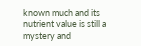known much and its nutrient value is still a mystery and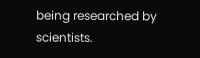being researched by scientists.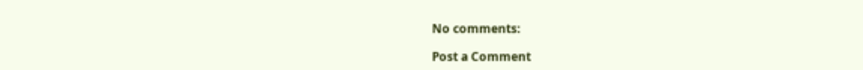No comments:

Post a Comment